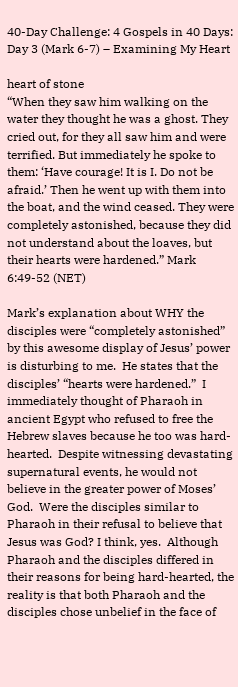40-Day Challenge: 4 Gospels in 40 Days: Day 3 (Mark 6-7) – Examining My Heart

heart of stone
“When they saw him walking on the water they thought he was a ghost. They cried out, for they all saw him and were terrified. But immediately he spoke to them: ‘Have courage! It is I. Do not be afraid.’ Then he went up with them into the boat, and the wind ceased. They were completely astonished, because they did not understand about the loaves, but their hearts were hardened.” Mark 6:49-52 (NET)

Mark’s explanation about WHY the disciples were “completely astonished” by this awesome display of Jesus’ power is disturbing to me.  He states that the disciples’ “hearts were hardened.”  I immediately thought of Pharaoh in ancient Egypt who refused to free the Hebrew slaves because he too was hard-hearted.  Despite witnessing devastating supernatural events, he would not believe in the greater power of Moses’ God.  Were the disciples similar to Pharaoh in their refusal to believe that Jesus was God? I think, yes.  Although Pharaoh and the disciples differed in their reasons for being hard-hearted, the reality is that both Pharaoh and the disciples chose unbelief in the face of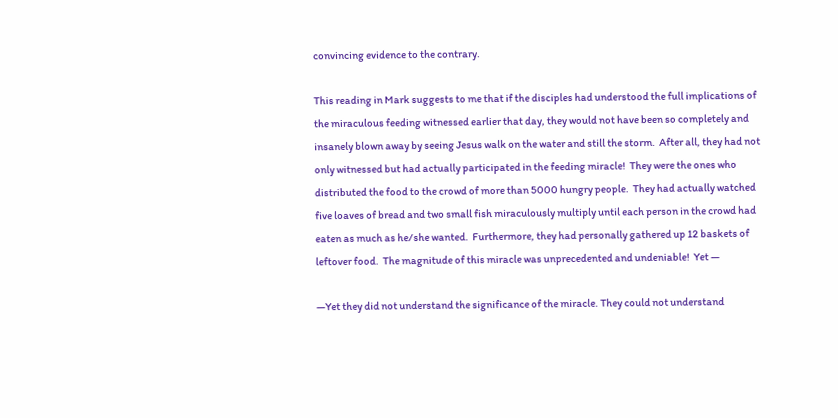convincing evidence to the contrary.

This reading in Mark suggests to me that if the disciples had understood the full implications of the miraculous feeding witnessed earlier that day, they would not have been so completely and insanely blown away by seeing Jesus walk on the water and still the storm.  After all, they had not only witnessed but had actually participated in the feeding miracle!  They were the ones who distributed the food to the crowd of more than 5000 hungry people.  They had actually watched five loaves of bread and two small fish miraculously multiply until each person in the crowd had eaten as much as he/she wanted.  Furthermore, they had personally gathered up 12 baskets of leftover food.  The magnitude of this miracle was unprecedented and undeniable!  Yet —

—Yet they did not understand the significance of the miracle. They could not understand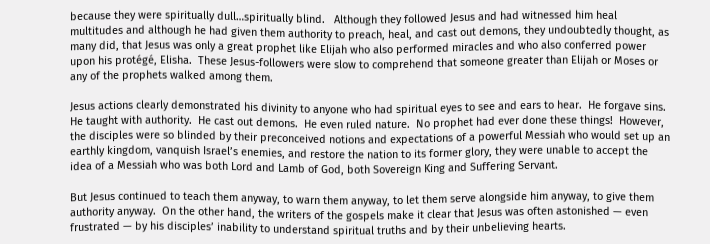because they were spiritually dull…spiritually blind.   Although they followed Jesus and had witnessed him heal multitudes and although he had given them authority to preach, heal, and cast out demons, they undoubtedly thought, as many did, that Jesus was only a great prophet like Elijah who also performed miracles and who also conferred power upon his protégé, Elisha.  These Jesus-followers were slow to comprehend that someone greater than Elijah or Moses or any of the prophets walked among them.

Jesus actions clearly demonstrated his divinity to anyone who had spiritual eyes to see and ears to hear.  He forgave sins.  He taught with authority.  He cast out demons.  He even ruled nature.  No prophet had ever done these things!  However, the disciples were so blinded by their preconceived notions and expectations of a powerful Messiah who would set up an earthly kingdom, vanquish Israel’s enemies, and restore the nation to its former glory, they were unable to accept the idea of a Messiah who was both Lord and Lamb of God, both Sovereign King and Suffering Servant.

But Jesus continued to teach them anyway, to warn them anyway, to let them serve alongside him anyway, to give them authority anyway.  On the other hand, the writers of the gospels make it clear that Jesus was often astonished — even frustrated — by his disciples’ inability to understand spiritual truths and by their unbelieving hearts.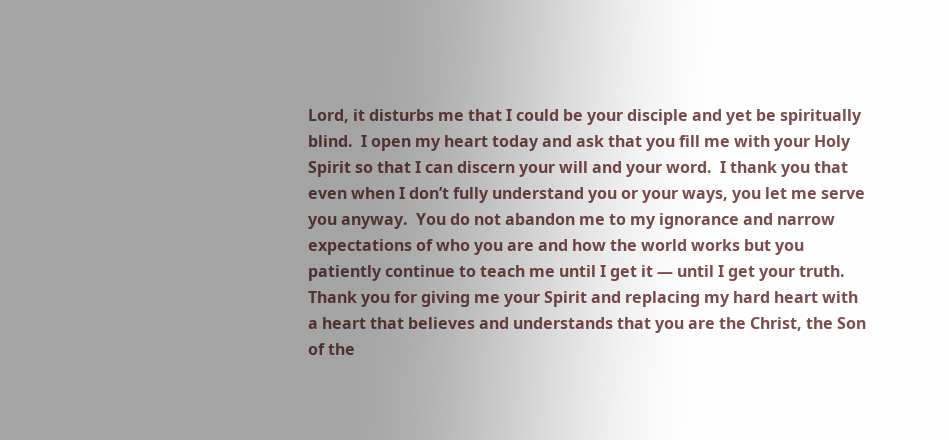Lord, it disturbs me that I could be your disciple and yet be spiritually blind.  I open my heart today and ask that you fill me with your Holy Spirit so that I can discern your will and your word.  I thank you that even when I don’t fully understand you or your ways, you let me serve you anyway.  You do not abandon me to my ignorance and narrow expectations of who you are and how the world works but you patiently continue to teach me until I get it — until I get your truth.  Thank you for giving me your Spirit and replacing my hard heart with a heart that believes and understands that you are the Christ, the Son of the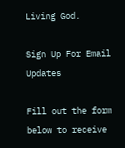Living God.

Sign Up For Email Updates

Fill out the form below to receive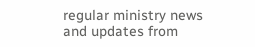regular ministry news and updates from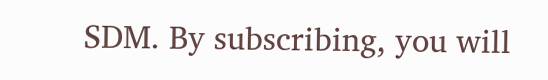SDM. By subscribing, you will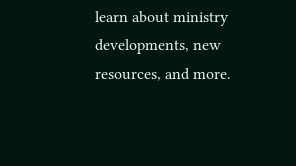learn about ministry developments, new resources, and more.